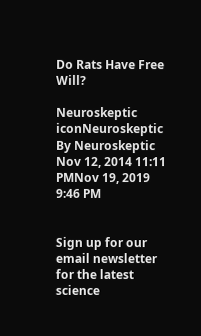Do Rats Have Free Will?

Neuroskeptic iconNeuroskeptic
By Neuroskeptic
Nov 12, 2014 11:11 PMNov 19, 2019 9:46 PM


Sign up for our email newsletter for the latest science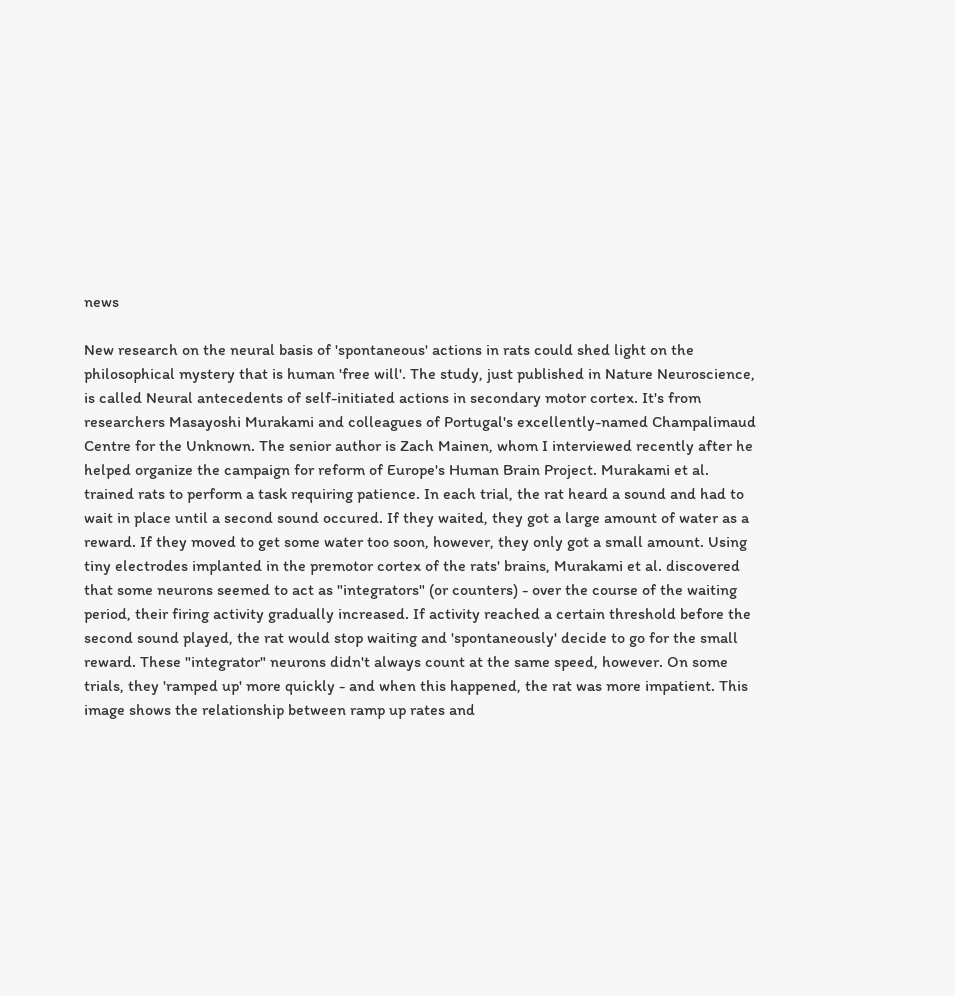news

New research on the neural basis of 'spontaneous' actions in rats could shed light on the philosophical mystery that is human 'free will'. The study, just published in Nature Neuroscience, is called Neural antecedents of self-initiated actions in secondary motor cortex. It's from researchers Masayoshi Murakami and colleagues of Portugal's excellently-named Champalimaud Centre for the Unknown. The senior author is Zach Mainen, whom I interviewed recently after he helped organize the campaign for reform of Europe's Human Brain Project. Murakami et al. trained rats to perform a task requiring patience. In each trial, the rat heard a sound and had to wait in place until a second sound occured. If they waited, they got a large amount of water as a reward. If they moved to get some water too soon, however, they only got a small amount. Using tiny electrodes implanted in the premotor cortex of the rats' brains, Murakami et al. discovered that some neurons seemed to act as "integrators" (or counters) - over the course of the waiting period, their firing activity gradually increased. If activity reached a certain threshold before the second sound played, the rat would stop waiting and 'spontaneously' decide to go for the small reward. These "integrator" neurons didn't always count at the same speed, however. On some trials, they 'ramped up' more quickly - and when this happened, the rat was more impatient. This image shows the relationship between ramp up rates and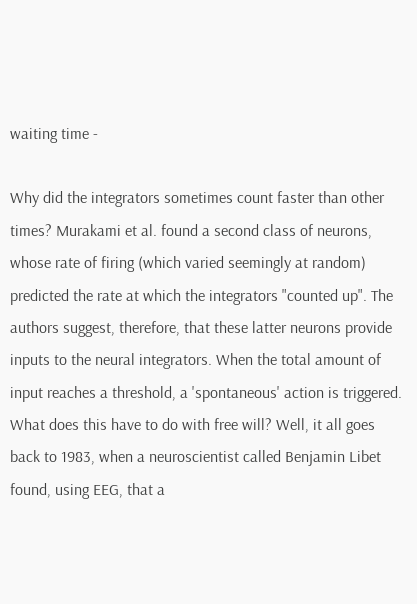waiting time -

Why did the integrators sometimes count faster than other times? Murakami et al. found a second class of neurons, whose rate of firing (which varied seemingly at random) predicted the rate at which the integrators "counted up". The authors suggest, therefore, that these latter neurons provide inputs to the neural integrators. When the total amount of input reaches a threshold, a 'spontaneous' action is triggered. What does this have to do with free will? Well, it all goes back to 1983, when a neuroscientist called Benjamin Libet found, using EEG, that a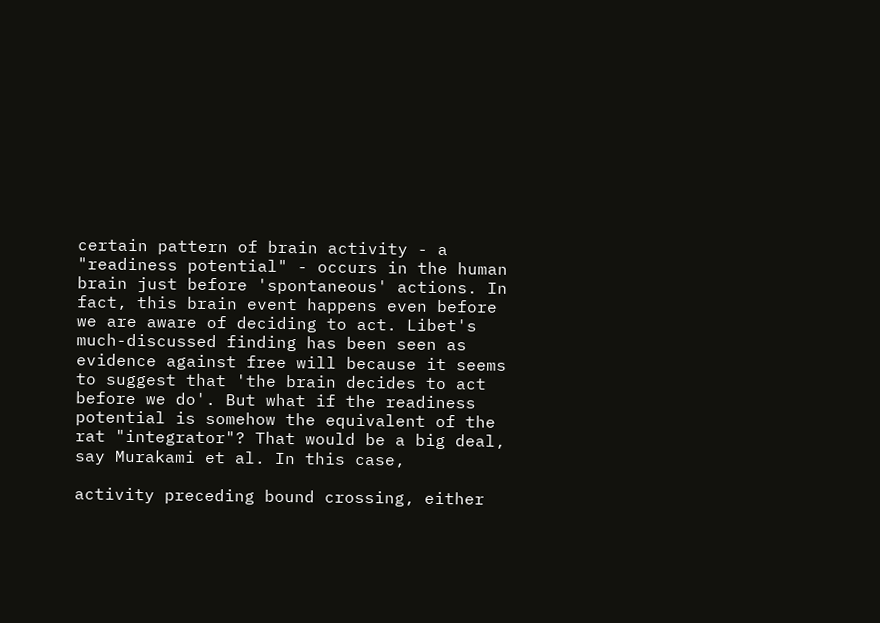certain pattern of brain activity - a "readiness potential" - occurs in the human brain just before 'spontaneous' actions. In fact, this brain event happens even before we are aware of deciding to act. Libet's much-discussed finding has been seen as evidence against free will because it seems to suggest that 'the brain decides to act before we do'. But what if the readiness potential is somehow the equivalent of the rat "integrator"? That would be a big deal, say Murakami et al. In this case,

activity preceding bound crossing, either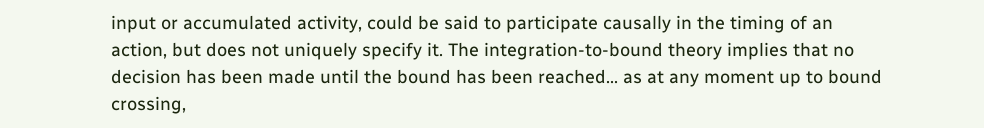input or accumulated activity, could be said to participate causally in the timing of an action, but does not uniquely specify it. The integration-to-bound theory implies that no decision has been made until the bound has been reached... as at any moment up to bound crossing,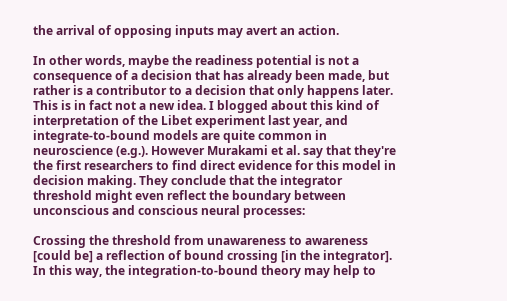the arrival of opposing inputs may avert an action.

In other words, maybe the readiness potential is not a consequence of a decision that has already been made, but rather is a contributor to a decision that only happens later. This is in fact not a new idea. I blogged about this kind of interpretation of the Libet experiment last year, and integrate-to-bound models are quite common in neuroscience (e.g.). However Murakami et al. say that they're the first researchers to find direct evidence for this model in decision making. They conclude that the integrator threshold might even reflect the boundary between unconscious and conscious neural processes:

Crossing the threshold from unawareness to awareness [could be] a reflection of bound crossing [in the integrator]. In this way, the integration-to-bound theory may help to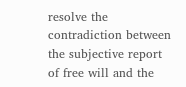resolve the contradiction between the subjective report of free will and the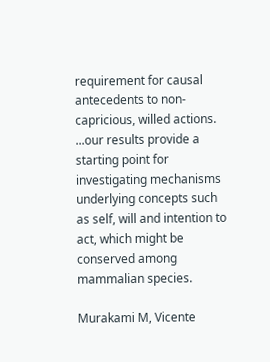requirement for causal antecedents to non-capricious, willed actions. ...our results provide a starting point for investigating mechanisms underlying concepts such as self, will and intention to act, which might be conserved among mammalian species.

Murakami M, Vicente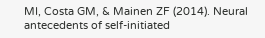MI, Costa GM, & Mainen ZF (2014). Neural antecedents of self-initiated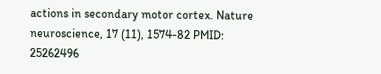actions in secondary motor cortex. Nature neuroscience, 17 (11), 1574-82 PMID: 25262496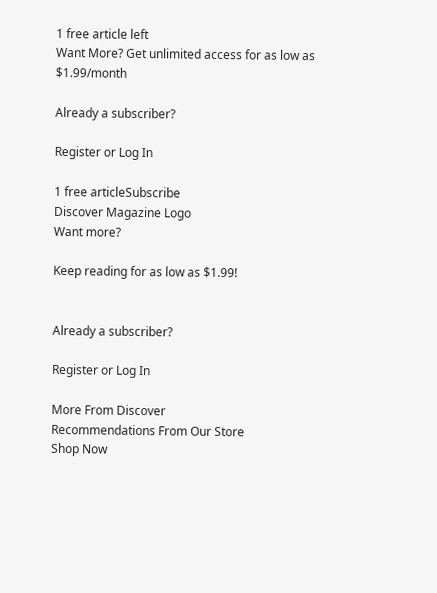1 free article left
Want More? Get unlimited access for as low as $1.99/month

Already a subscriber?

Register or Log In

1 free articleSubscribe
Discover Magazine Logo
Want more?

Keep reading for as low as $1.99!


Already a subscriber?

Register or Log In

More From Discover
Recommendations From Our Store
Shop Now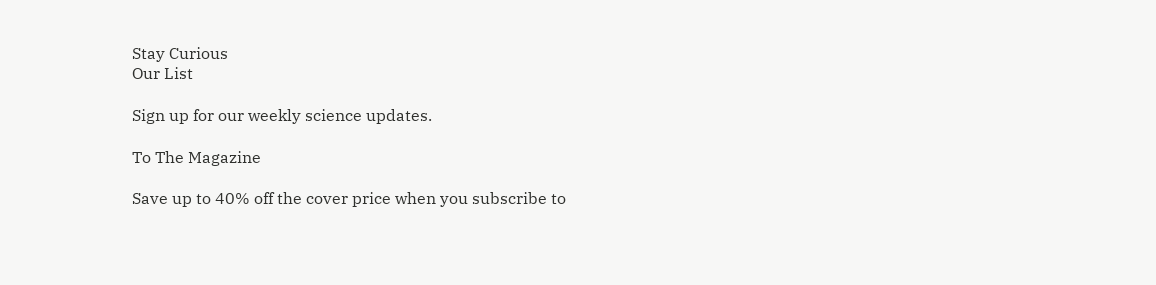Stay Curious
Our List

Sign up for our weekly science updates.

To The Magazine

Save up to 40% off the cover price when you subscribe to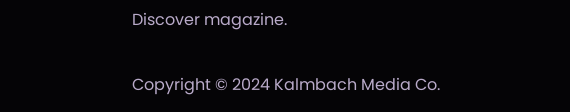Discover magazine.

Copyright © 2024 Kalmbach Media Co.